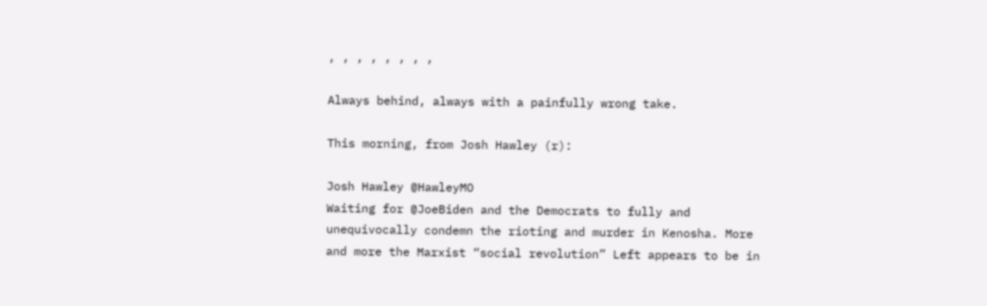, , , , , , , ,

Always behind, always with a painfully wrong take.

This morning, from Josh Hawley (r):

Josh Hawley @HawleyMO
Waiting for @JoeBiden and the Democrats to fully and unequivocally condemn the rioting and murder in Kenosha. More and more the Marxist “social revolution” Left appears to be in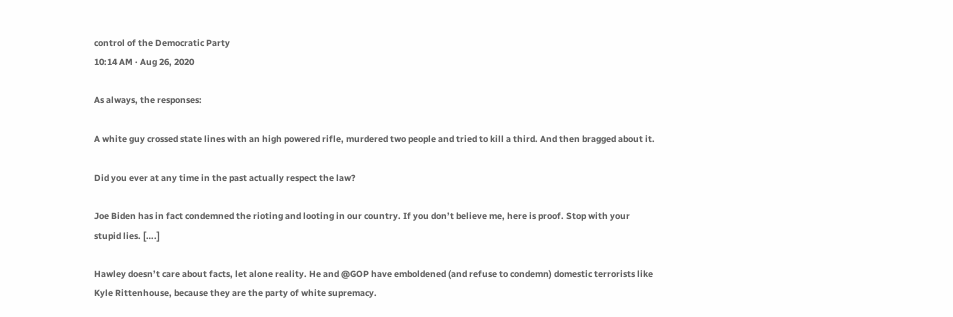control of the Democratic Party
10:14 AM · Aug 26, 2020

As always, the responses:

A white guy crossed state lines with an high powered rifle, murdered two people and tried to kill a third. And then bragged about it.

Did you ever at any time in the past actually respect the law?

Joe Biden has in fact condemned the rioting and looting in our country. If you don’t believe me, here is proof. Stop with your stupid lies. [….]

Hawley doesn’t care about facts, let alone reality. He and @GOP have emboldened (and refuse to condemn) domestic terrorists like Kyle Rittenhouse, because they are the party of white supremacy.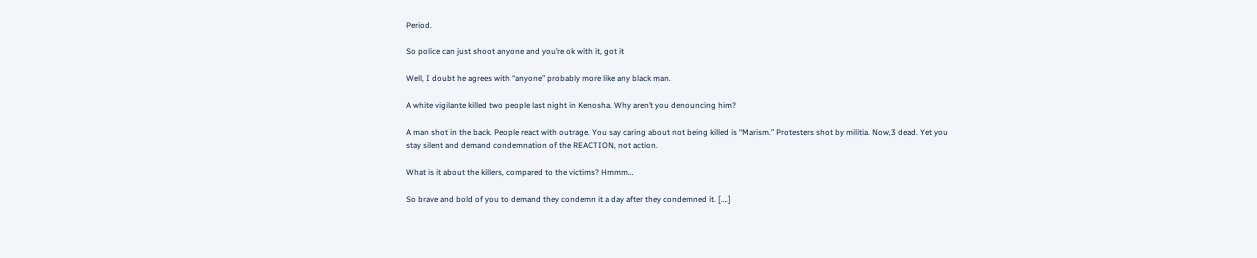Period.

So police can just shoot anyone and you’re ok with it, got it

Well, I doubt he agrees with “anyone” probably more like any black man.

A white vigilante killed two people last night in Kenosha. Why aren’t you denouncing him?

A man shot in the back. People react with outrage. You say caring about not being killed is “Marism.” Protesters shot by militia. Now,3 dead. Yet you stay silent and demand condemnation of the REACTION, not action.

What is it about the killers, compared to the victims? Hmmm…

So brave and bold of you to demand they condemn it a day after they condemned it. [….]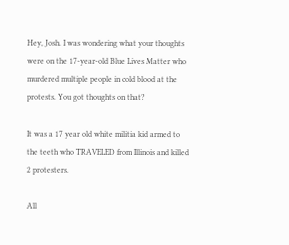Hey, Josh. I was wondering what your thoughts were on the 17-year-old Blue Lives Matter who murdered multiple people in cold blood at the protests. You got thoughts on that?

It was a 17 year old white militia kid armed to the teeth who TRAVELED from Illinois and killed 2 protesters.

All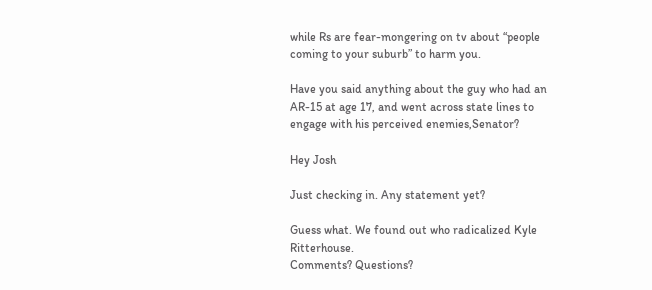while Rs are fear-mongering on tv about “people coming to your suburb” to harm you.

Have you said anything about the guy who had an AR-15 at age 17, and went across state lines to engage with his perceived enemies,Senator?

Hey Josh

Just checking in. Any statement yet?

Guess what. We found out who radicalized Kyle Ritterhouse.
Comments? Questions?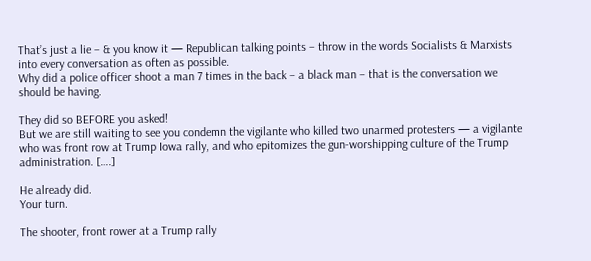That’s just a lie – & you know it — Republican talking points – throw in the words Socialists & Marxists into every conversation as often as possible.
Why did a police officer shoot a man 7 times in the back – a black man – that is the conversation we should be having.

They did so BEFORE you asked!
But we are still waiting to see you condemn the vigilante who killed two unarmed protesters — a vigilante who was front row at Trump Iowa rally, and who epitomizes the gun-worshipping culture of the Trump administration. [….]

He already did.
Your turn.

The shooter, front rower at a Trump rally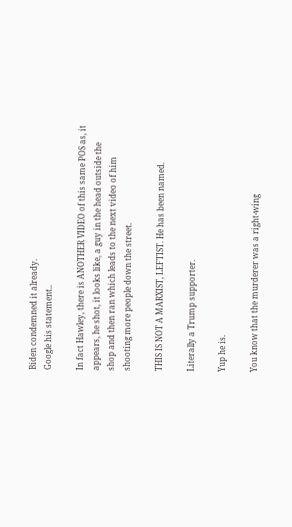Biden condemned it already.
Google his statement..

In fact Hawley, there is ANOTHER VIDEO of this same POS as, it appears, he shot, it looks like, a guy in the head outside the shop and then ran which leads to the next video of him shooting more people down the street.

THIS IS NOT A MARXIST, LEFTIST. He has been named.

Literally a Trump supporter.

Yup he is.

You know that the murderer was a right-wing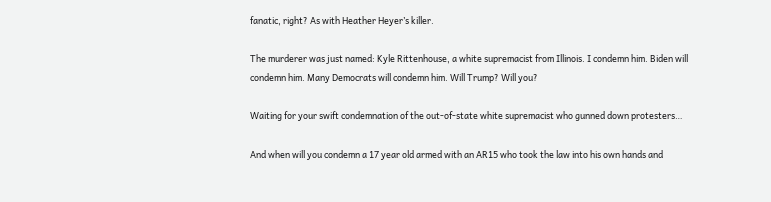fanatic, right? As with Heather Heyer’s killer.

The murderer was just named: Kyle Rittenhouse, a white supremacist from Illinois. I condemn him. Biden will condemn him. Many Democrats will condemn him. Will Trump? Will you?

Waiting for your swift condemnation of the out-of-state white supremacist who gunned down protesters…

And when will you condemn a 17 year old armed with an AR15 who took the law into his own hands and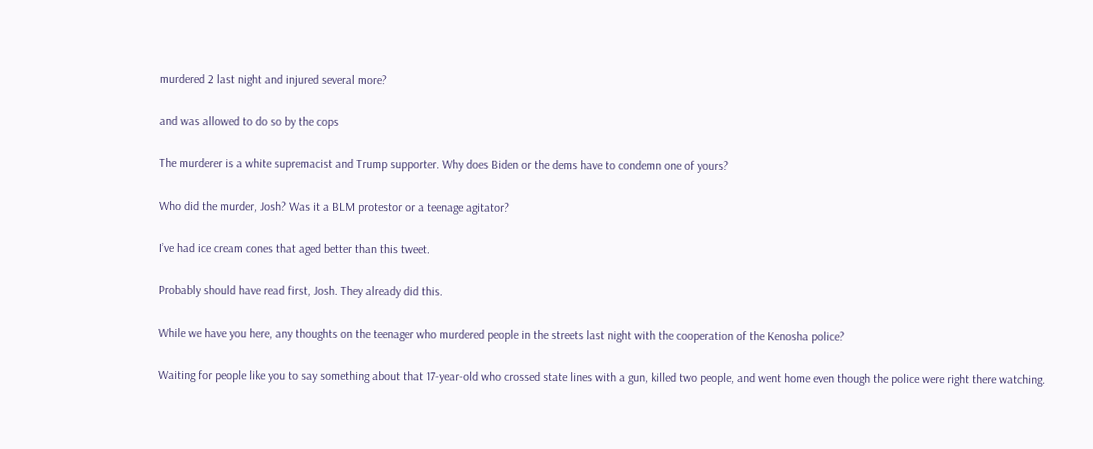murdered 2 last night and injured several more?

and was allowed to do so by the cops

The murderer is a white supremacist and Trump supporter. Why does Biden or the dems have to condemn one of yours?

Who did the murder, Josh? Was it a BLM protestor or a teenage agitator?

I’ve had ice cream cones that aged better than this tweet.

Probably should have read first, Josh. They already did this.

While we have you here, any thoughts on the teenager who murdered people in the streets last night with the cooperation of the Kenosha police?

Waiting for people like you to say something about that 17-year-old who crossed state lines with a gun, killed two people, and went home even though the police were right there watching.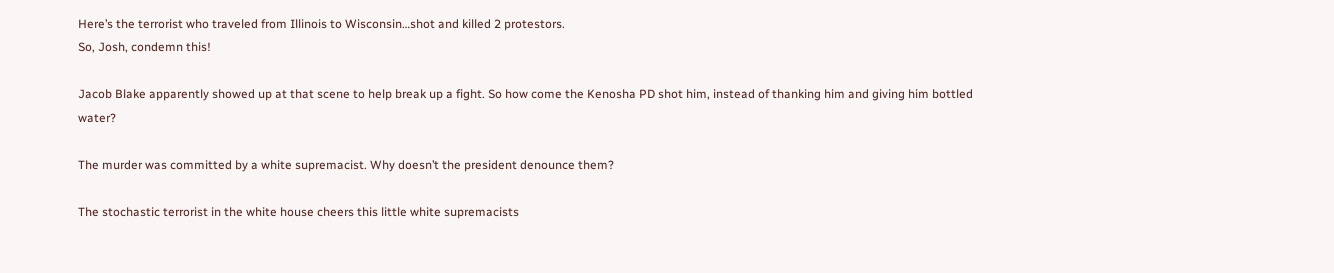Here’s the terrorist who traveled from Illinois to Wisconsin…shot and killed 2 protestors.
So, Josh, condemn this!

Jacob Blake apparently showed up at that scene to help break up a fight. So how come the Kenosha PD shot him, instead of thanking him and giving him bottled water?

The murder was committed by a white supremacist. Why doesn’t the president denounce them?

The stochastic terrorist in the white house cheers this little white supremacists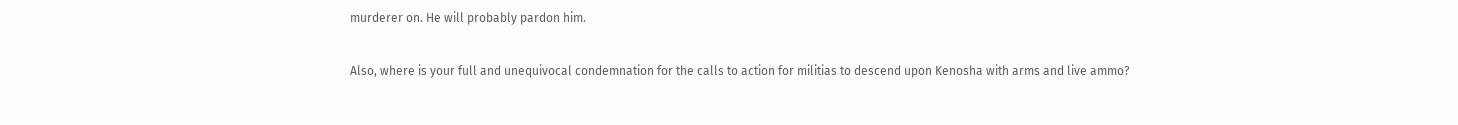murderer on. He will probably pardon him.

Also, where is your full and unequivocal condemnation for the calls to action for militias to descend upon Kenosha with arms and live ammo?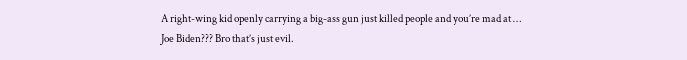A right-wing kid openly carrying a big-ass gun just killed people and you’re mad at … Joe Biden??? Bro that’s just evil.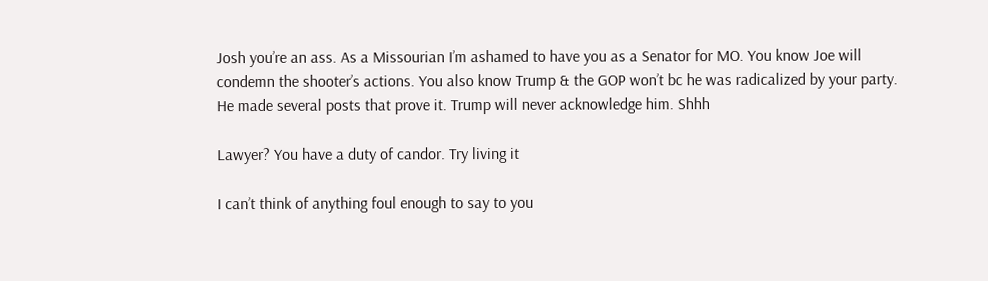Josh you’re an ass. As a Missourian I’m ashamed to have you as a Senator for MO. You know Joe will condemn the shooter’s actions. You also know Trump & the GOP won’t bc he was radicalized by your party. He made several posts that prove it. Trump will never acknowledge him. Shhh

Lawyer? You have a duty of candor. Try living it

I can’t think of anything foul enough to say to you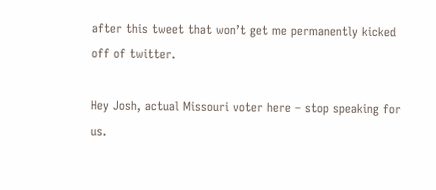after this tweet that won’t get me permanently kicked off of twitter.

Hey Josh, actual Missouri voter here – stop speaking for us.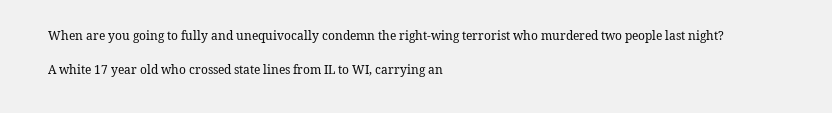When are you going to fully and unequivocally condemn the right-wing terrorist who murdered two people last night?

A white 17 year old who crossed state lines from IL to WI, carrying an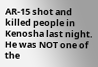AR-15 shot and killed people in Kenosha last night. He was NOT one of the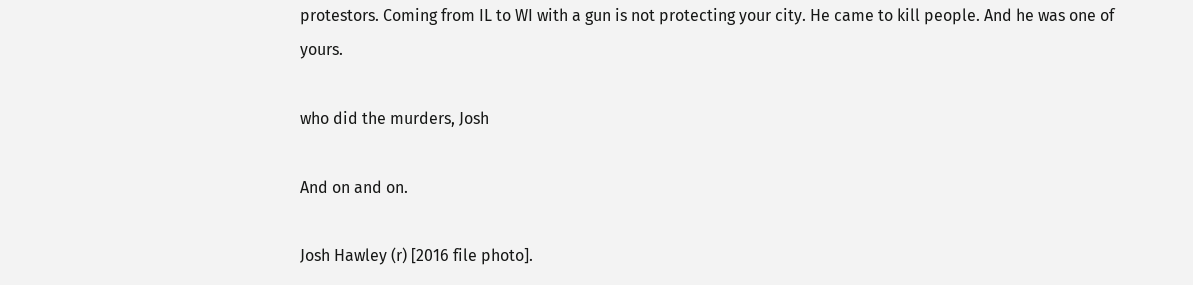protestors. Coming from IL to WI with a gun is not protecting your city. He came to kill people. And he was one of yours.

who did the murders, Josh

And on and on.

Josh Hawley (r) [2016 file photo].